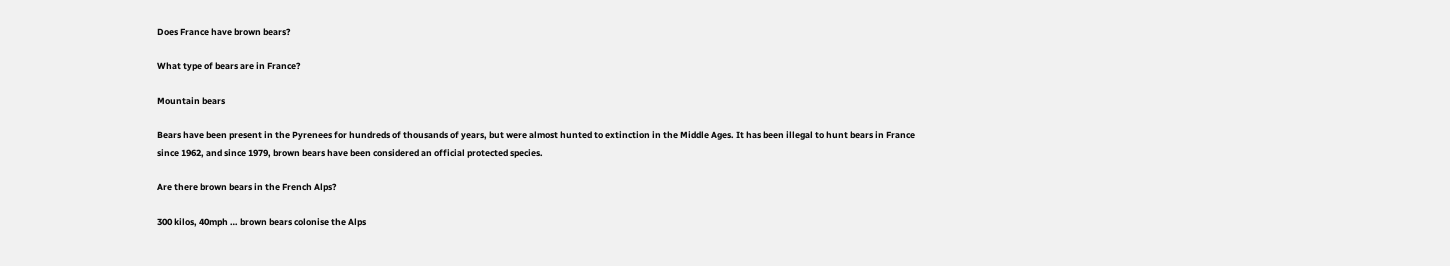Does France have brown bears?

What type of bears are in France?

Mountain bears

Bears have been present in the Pyrenees for hundreds of thousands of years, but were almost hunted to extinction in the Middle Ages. It has been illegal to hunt bears in France since 1962, and since 1979, brown bears have been considered an official protected species.

Are there brown bears in the French Alps?

300 kilos, 40mph … brown bears colonise the Alps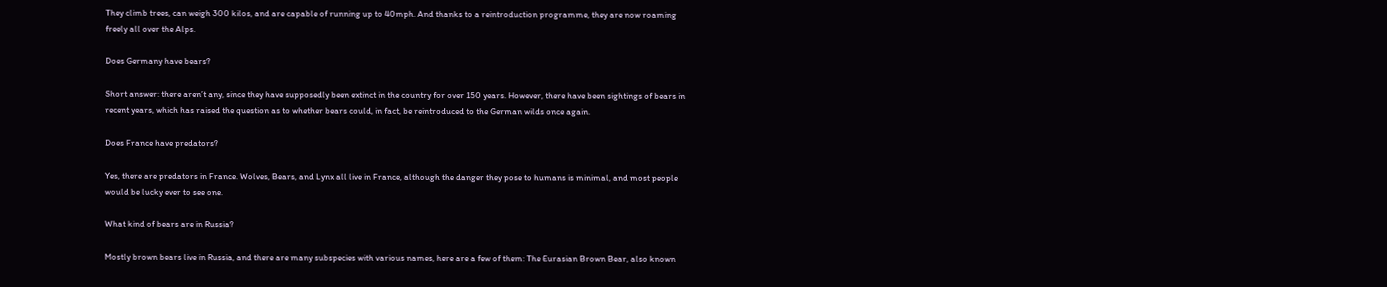They climb trees, can weigh 300 kilos, and are capable of running up to 40mph. And thanks to a reintroduction programme, they are now roaming freely all over the Alps.

Does Germany have bears?

Short answer: there aren’t any, since they have supposedly been extinct in the country for over 150 years. However, there have been sightings of bears in recent years, which has raised the question as to whether bears could, in fact, be reintroduced to the German wilds once again.

Does France have predators?

Yes, there are predators in France. Wolves, Bears, and Lynx all live in France, although the danger they pose to humans is minimal, and most people would be lucky ever to see one.

What kind of bears are in Russia?

Mostly brown bears live in Russia, and there are many subspecies with various names, here are a few of them: The Eurasian Brown Bear, also known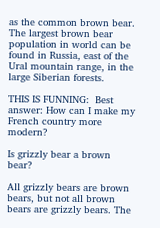as the common brown bear. The largest brown bear population in world can be found in Russia, east of the Ural mountain range, in the large Siberian forests.

THIS IS FUNNING:  Best answer: How can I make my French country more modern?

Is grizzly bear a brown bear?

All grizzly bears are brown bears, but not all brown bears are grizzly bears. The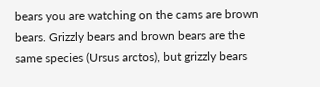bears you are watching on the cams are brown bears. Grizzly bears and brown bears are the same species (Ursus arctos), but grizzly bears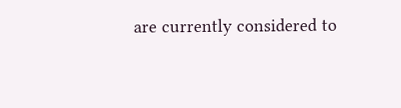are currently considered to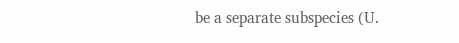be a separate subspecies (U.